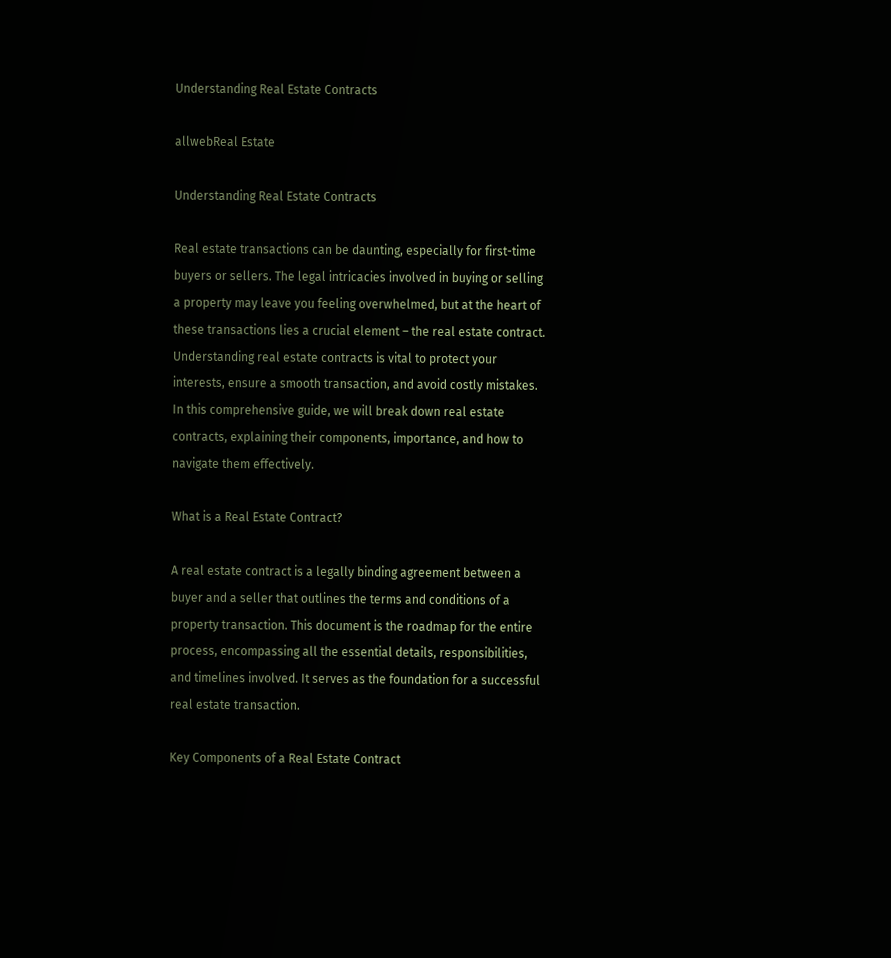Understanding Real Estate Contracts

allwebReal Estate

Understanding Real Estate Contracts

Real estate transactions can be daunting, especially for first-time buyers or sellers. The legal intricacies involved in buying or selling a property may leave you feeling overwhelmed, but at the heart of these transactions lies a crucial element – the real estate contract. Understanding real estate contracts is vital to protect your interests, ensure a smooth transaction, and avoid costly mistakes. In this comprehensive guide, we will break down real estate contracts, explaining their components, importance, and how to navigate them effectively.

What is a Real Estate Contract?

A real estate contract is a legally binding agreement between a buyer and a seller that outlines the terms and conditions of a property transaction. This document is the roadmap for the entire process, encompassing all the essential details, responsibilities, and timelines involved. It serves as the foundation for a successful real estate transaction.

Key Components of a Real Estate Contract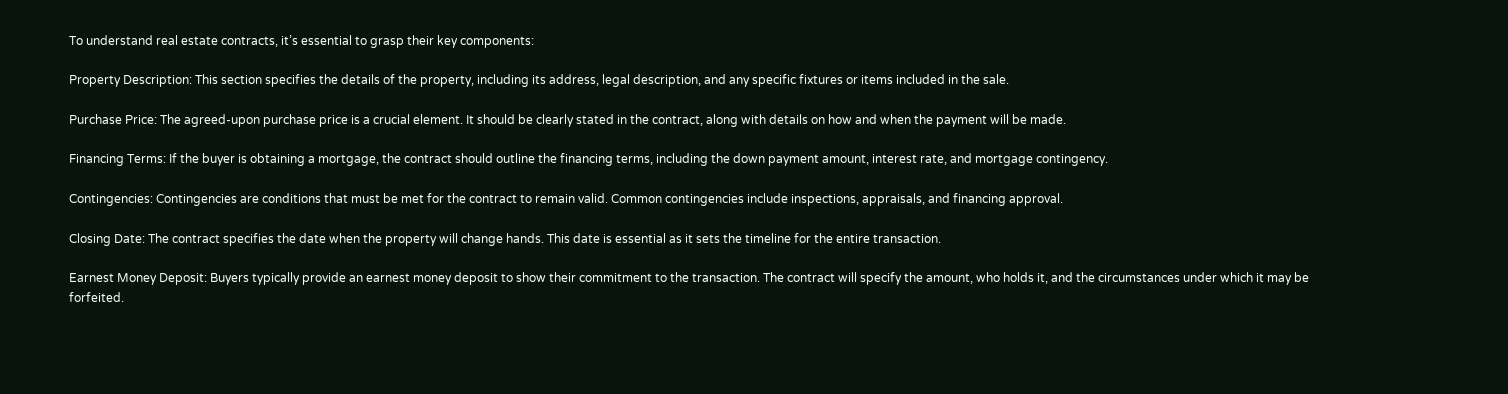To understand real estate contracts, it’s essential to grasp their key components:

Property Description: This section specifies the details of the property, including its address, legal description, and any specific fixtures or items included in the sale.

Purchase Price: The agreed-upon purchase price is a crucial element. It should be clearly stated in the contract, along with details on how and when the payment will be made.

Financing Terms: If the buyer is obtaining a mortgage, the contract should outline the financing terms, including the down payment amount, interest rate, and mortgage contingency.

Contingencies: Contingencies are conditions that must be met for the contract to remain valid. Common contingencies include inspections, appraisals, and financing approval.

Closing Date: The contract specifies the date when the property will change hands. This date is essential as it sets the timeline for the entire transaction.

Earnest Money Deposit: Buyers typically provide an earnest money deposit to show their commitment to the transaction. The contract will specify the amount, who holds it, and the circumstances under which it may be forfeited.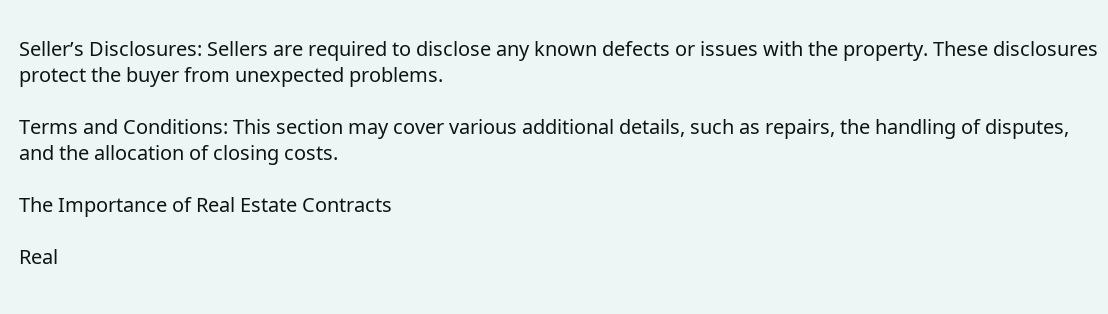Seller’s Disclosures: Sellers are required to disclose any known defects or issues with the property. These disclosures protect the buyer from unexpected problems.

Terms and Conditions: This section may cover various additional details, such as repairs, the handling of disputes, and the allocation of closing costs.

The Importance of Real Estate Contracts

Real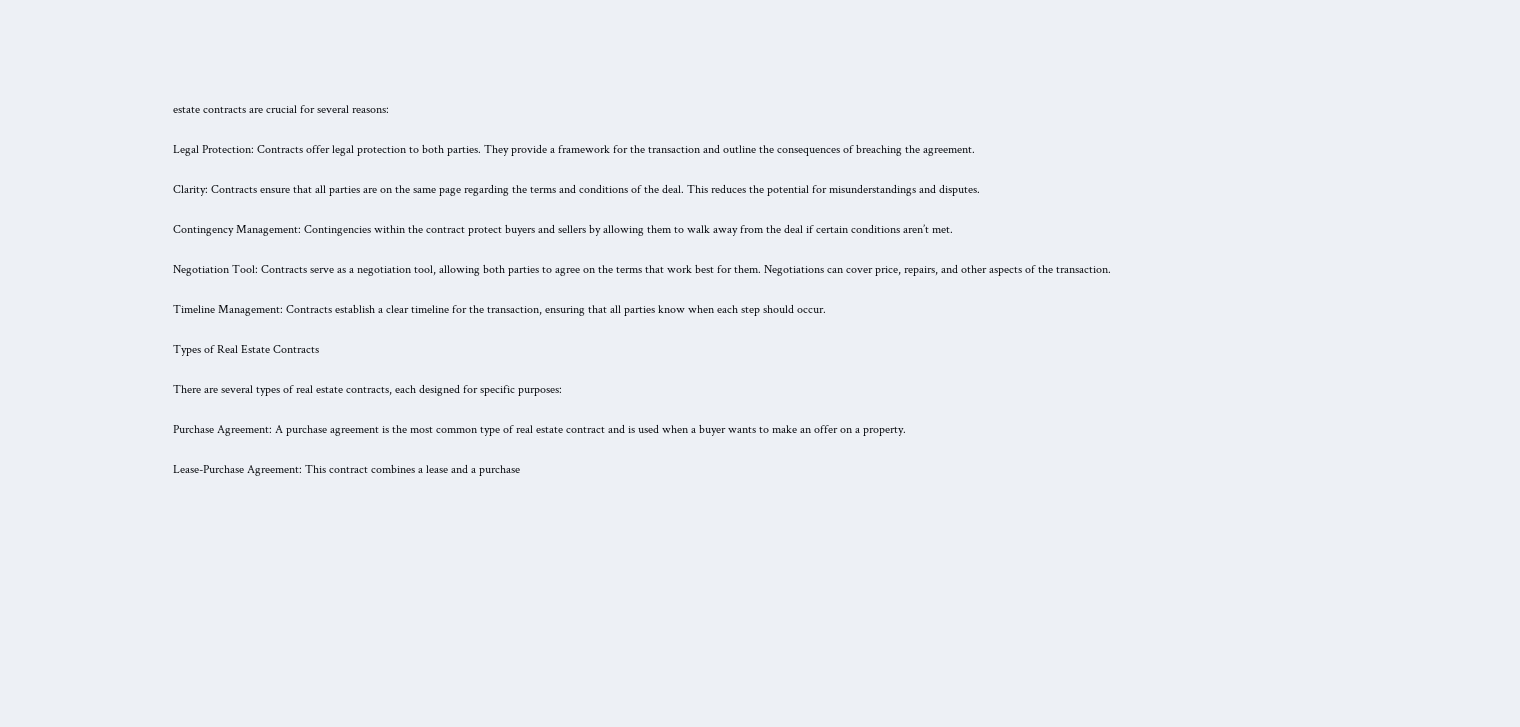estate contracts are crucial for several reasons:

Legal Protection: Contracts offer legal protection to both parties. They provide a framework for the transaction and outline the consequences of breaching the agreement.

Clarity: Contracts ensure that all parties are on the same page regarding the terms and conditions of the deal. This reduces the potential for misunderstandings and disputes.

Contingency Management: Contingencies within the contract protect buyers and sellers by allowing them to walk away from the deal if certain conditions aren’t met.

Negotiation Tool: Contracts serve as a negotiation tool, allowing both parties to agree on the terms that work best for them. Negotiations can cover price, repairs, and other aspects of the transaction.

Timeline Management: Contracts establish a clear timeline for the transaction, ensuring that all parties know when each step should occur.

Types of Real Estate Contracts

There are several types of real estate contracts, each designed for specific purposes:

Purchase Agreement: A purchase agreement is the most common type of real estate contract and is used when a buyer wants to make an offer on a property.

Lease-Purchase Agreement: This contract combines a lease and a purchase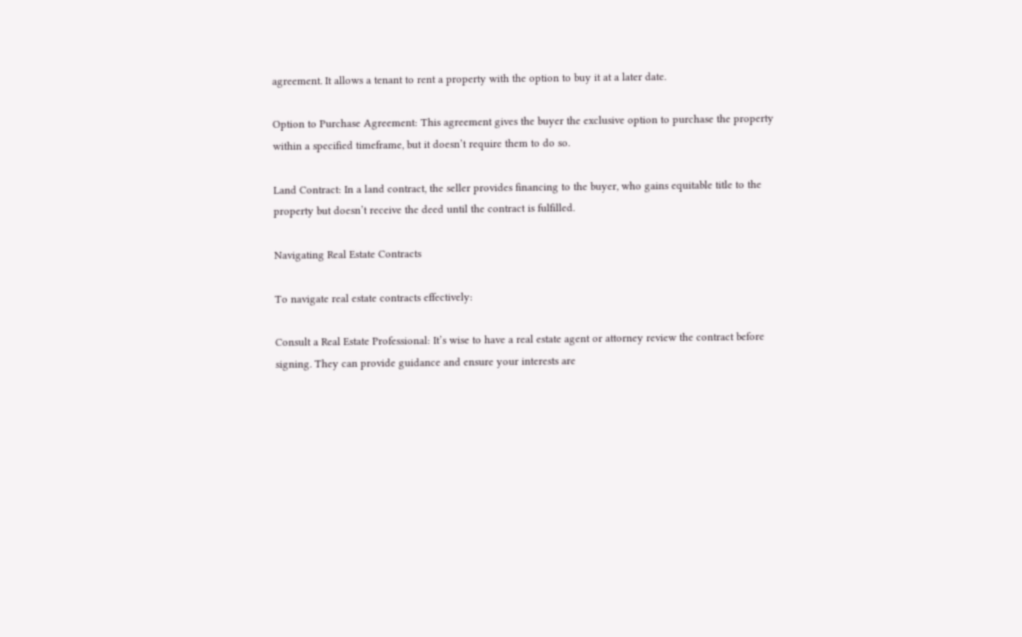agreement. It allows a tenant to rent a property with the option to buy it at a later date.

Option to Purchase Agreement: This agreement gives the buyer the exclusive option to purchase the property within a specified timeframe, but it doesn’t require them to do so.

Land Contract: In a land contract, the seller provides financing to the buyer, who gains equitable title to the property but doesn’t receive the deed until the contract is fulfilled.

Navigating Real Estate Contracts

To navigate real estate contracts effectively:

Consult a Real Estate Professional: It’s wise to have a real estate agent or attorney review the contract before signing. They can provide guidance and ensure your interests are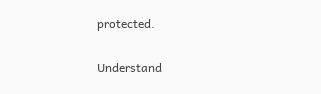protected.

Understand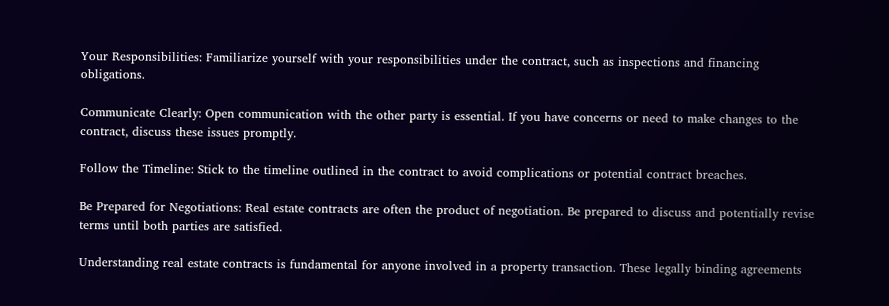Your Responsibilities: Familiarize yourself with your responsibilities under the contract, such as inspections and financing obligations.

Communicate Clearly: Open communication with the other party is essential. If you have concerns or need to make changes to the contract, discuss these issues promptly.

Follow the Timeline: Stick to the timeline outlined in the contract to avoid complications or potential contract breaches.

Be Prepared for Negotiations: Real estate contracts are often the product of negotiation. Be prepared to discuss and potentially revise terms until both parties are satisfied.

Understanding real estate contracts is fundamental for anyone involved in a property transaction. These legally binding agreements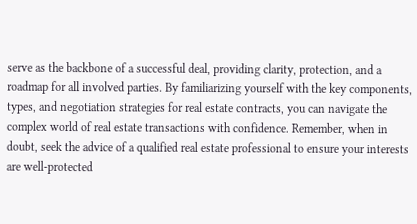serve as the backbone of a successful deal, providing clarity, protection, and a roadmap for all involved parties. By familiarizing yourself with the key components, types, and negotiation strategies for real estate contracts, you can navigate the complex world of real estate transactions with confidence. Remember, when in doubt, seek the advice of a qualified real estate professional to ensure your interests are well-protected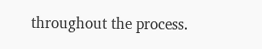throughout the process.